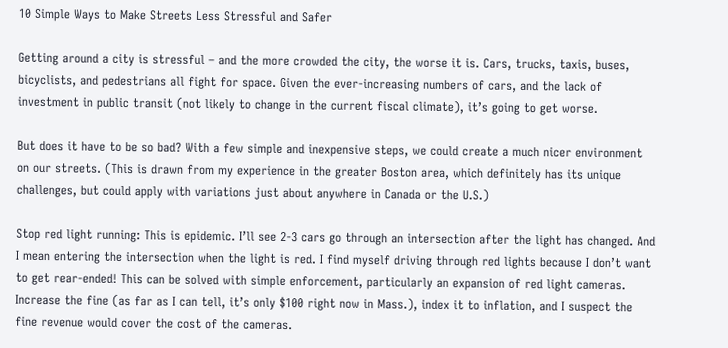10 Simple Ways to Make Streets Less Stressful and Safer

Getting around a city is stressful – and the more crowded the city, the worse it is. Cars, trucks, taxis, buses, bicyclists, and pedestrians all fight for space. Given the ever-increasing numbers of cars, and the lack of investment in public transit (not likely to change in the current fiscal climate), it’s going to get worse.

But does it have to be so bad? With a few simple and inexpensive steps, we could create a much nicer environment on our streets. (This is drawn from my experience in the greater Boston area, which definitely has its unique challenges, but could apply with variations just about anywhere in Canada or the U.S.)

Stop red light running: This is epidemic. I’ll see 2-3 cars go through an intersection after the light has changed. And I mean entering the intersection when the light is red. I find myself driving through red lights because I don’t want to get rear-ended! This can be solved with simple enforcement, particularly an expansion of red light cameras. Increase the fine (as far as I can tell, it’s only $100 right now in Mass.), index it to inflation, and I suspect the fine revenue would cover the cost of the cameras.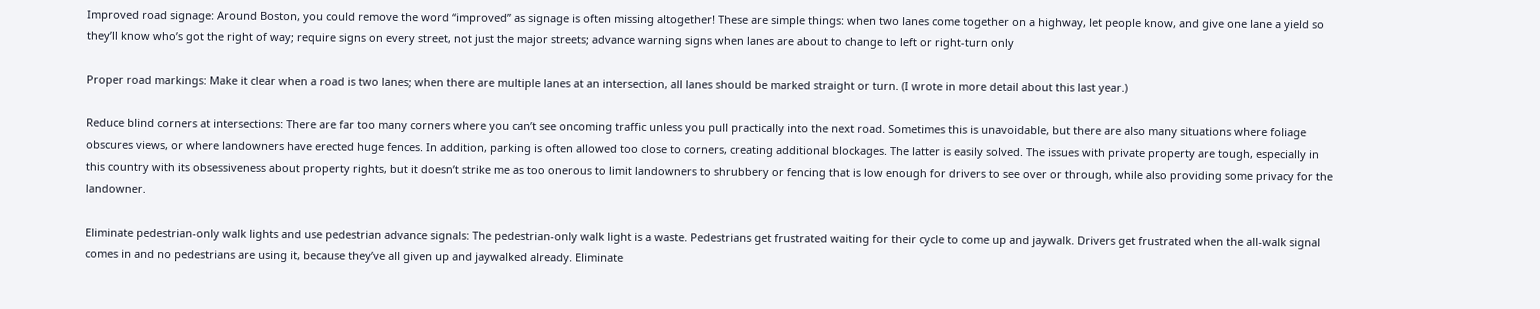Improved road signage: Around Boston, you could remove the word “improved” as signage is often missing altogether! These are simple things: when two lanes come together on a highway, let people know, and give one lane a yield so they’ll know who’s got the right of way; require signs on every street, not just the major streets; advance warning signs when lanes are about to change to left or right-turn only

Proper road markings: Make it clear when a road is two lanes; when there are multiple lanes at an intersection, all lanes should be marked straight or turn. (I wrote in more detail about this last year.)

Reduce blind corners at intersections: There are far too many corners where you can’t see oncoming traffic unless you pull practically into the next road. Sometimes this is unavoidable, but there are also many situations where foliage obscures views, or where landowners have erected huge fences. In addition, parking is often allowed too close to corners, creating additional blockages. The latter is easily solved. The issues with private property are tough, especially in this country with its obsessiveness about property rights, but it doesn’t strike me as too onerous to limit landowners to shrubbery or fencing that is low enough for drivers to see over or through, while also providing some privacy for the landowner.

Eliminate pedestrian-only walk lights and use pedestrian advance signals: The pedestrian-only walk light is a waste. Pedestrians get frustrated waiting for their cycle to come up and jaywalk. Drivers get frustrated when the all-walk signal comes in and no pedestrians are using it, because they’ve all given up and jaywalked already. Eliminate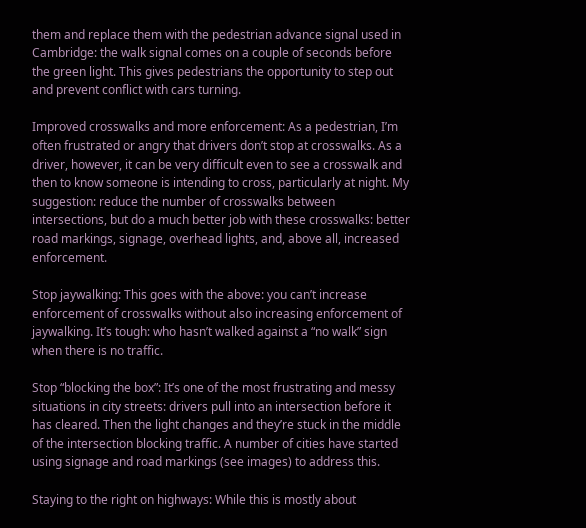them and replace them with the pedestrian advance signal used in Cambridge: the walk signal comes on a couple of seconds before the green light. This gives pedestrians the opportunity to step out and prevent conflict with cars turning.

Improved crosswalks and more enforcement: As a pedestrian, I’m often frustrated or angry that drivers don’t stop at crosswalks. As a driver, however, it can be very difficult even to see a crosswalk and then to know someone is intending to cross, particularly at night. My suggestion: reduce the number of crosswalks between intersections, but do a much better job with these crosswalks: better road markings, signage, overhead lights, and, above all, increased enforcement.

Stop jaywalking: This goes with the above: you can’t increase enforcement of crosswalks without also increasing enforcement of jaywalking. It’s tough: who hasn’t walked against a “no walk” sign when there is no traffic.

Stop “blocking the box”: It’s one of the most frustrating and messy situations in city streets: drivers pull into an intersection before it has cleared. Then the light changes and they’re stuck in the middle of the intersection blocking traffic. A number of cities have started using signage and road markings (see images) to address this.

Staying to the right on highways: While this is mostly about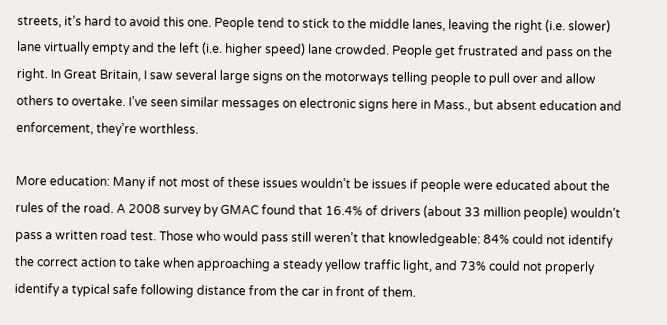streets, it’s hard to avoid this one. People tend to stick to the middle lanes, leaving the right (i.e. slower) lane virtually empty and the left (i.e. higher speed) lane crowded. People get frustrated and pass on the right. In Great Britain, I saw several large signs on the motorways telling people to pull over and allow others to overtake. I’ve seen similar messages on electronic signs here in Mass., but absent education and enforcement, they’re worthless.

More education: Many if not most of these issues wouldn’t be issues if people were educated about the rules of the road. A 2008 survey by GMAC found that 16.4% of drivers (about 33 million people) wouldn’t pass a written road test. Those who would pass still weren’t that knowledgeable: 84% could not identify the correct action to take when approaching a steady yellow traffic light, and 73% could not properly identify a typical safe following distance from the car in front of them.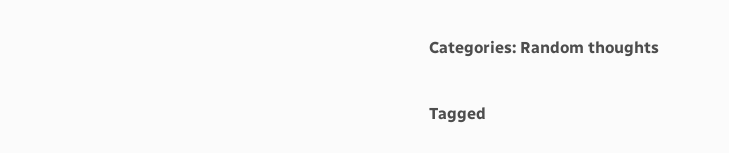Categories: Random thoughts

Tagged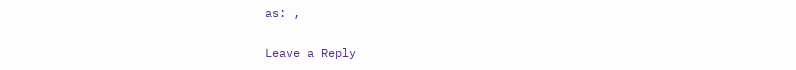as: ,

Leave a Reply